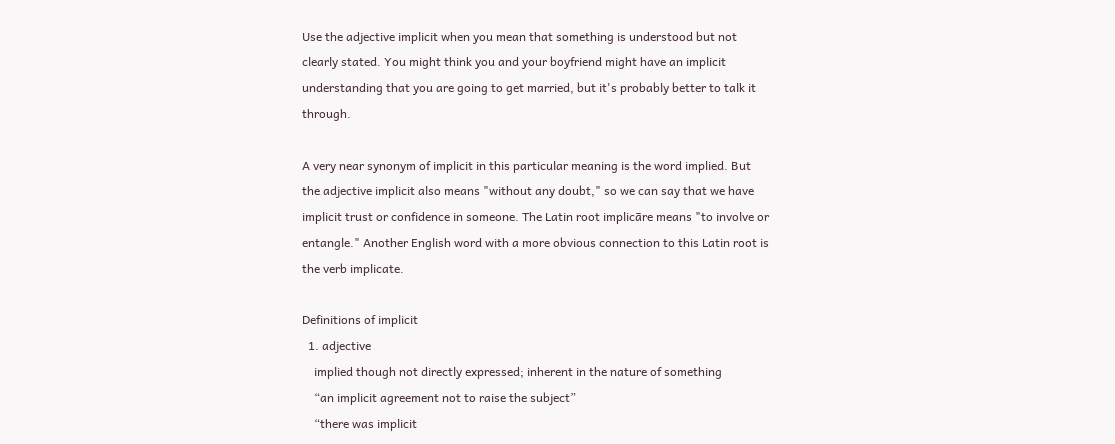Use the adjective implicit when you mean that something is understood but not clearly stated. You might think you and your boyfriend might have an implicit understanding that you are going to get married, but it's probably better to talk it through.

A very near synonym of implicit in this particular meaning is the word implied. But the adjective implicit also means "without any doubt," so we can say that we have implicit trust or confidence in someone. The Latin root implicāre means "to involve or entangle." Another English word with a more obvious connection to this Latin root is the verb implicate.

Definitions of implicit
  1. adjective
    implied though not directly expressed; inherent in the nature of something
    “an implicit agreement not to raise the subject”
    “there was implicit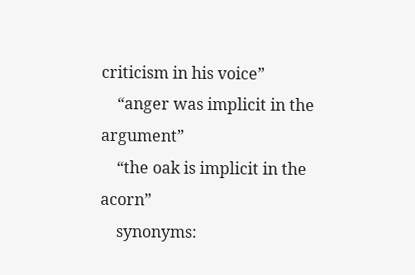criticism in his voice”
    “anger was implicit in the argument”
    “the oak is implicit in the acorn”
    synonyms: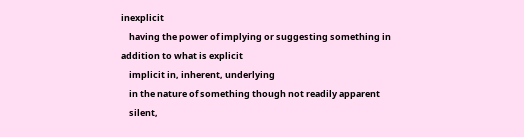inexplicit
    having the power of implying or suggesting something in addition to what is explicit
    implicit in, inherent, underlying
    in the nature of something though not readily apparent
    silent,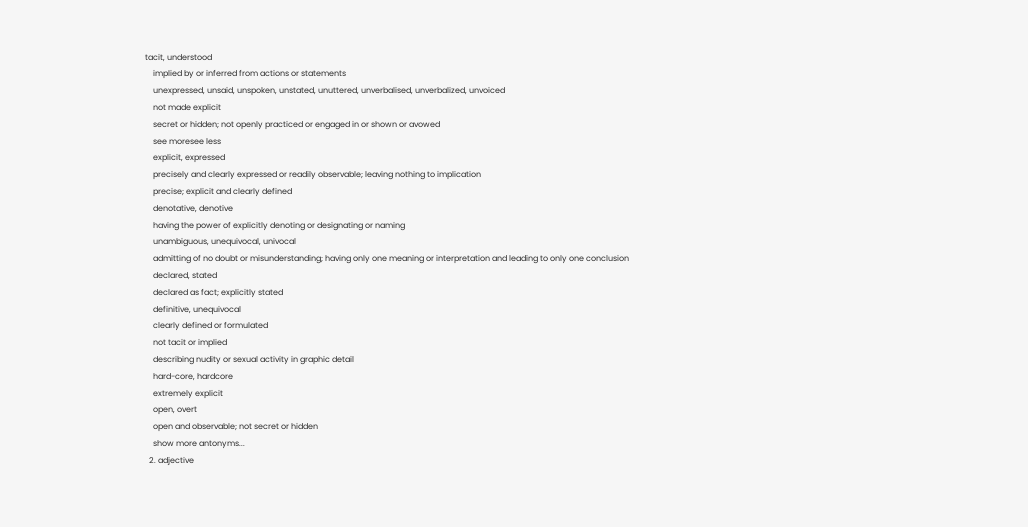tacit, understood
    implied by or inferred from actions or statements
    unexpressed, unsaid, unspoken, unstated, unuttered, unverbalised, unverbalized, unvoiced
    not made explicit
    secret or hidden; not openly practiced or engaged in or shown or avowed
    see moresee less
    explicit, expressed
    precisely and clearly expressed or readily observable; leaving nothing to implication
    precise; explicit and clearly defined
    denotative, denotive
    having the power of explicitly denoting or designating or naming
    unambiguous, unequivocal, univocal
    admitting of no doubt or misunderstanding; having only one meaning or interpretation and leading to only one conclusion
    declared, stated
    declared as fact; explicitly stated
    definitive, unequivocal
    clearly defined or formulated
    not tacit or implied
    describing nudity or sexual activity in graphic detail
    hard-core, hardcore
    extremely explicit
    open, overt
    open and observable; not secret or hidden
    show more antonyms...
  2. adjective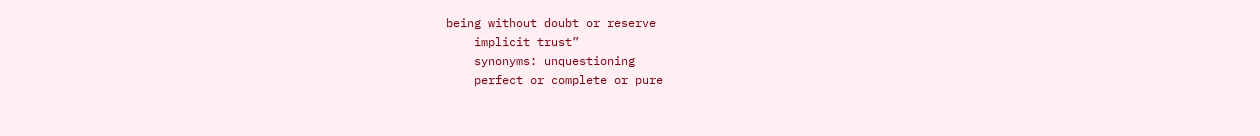being without doubt or reserve
    implicit trust”
    synonyms: unquestioning
    perfect or complete or pure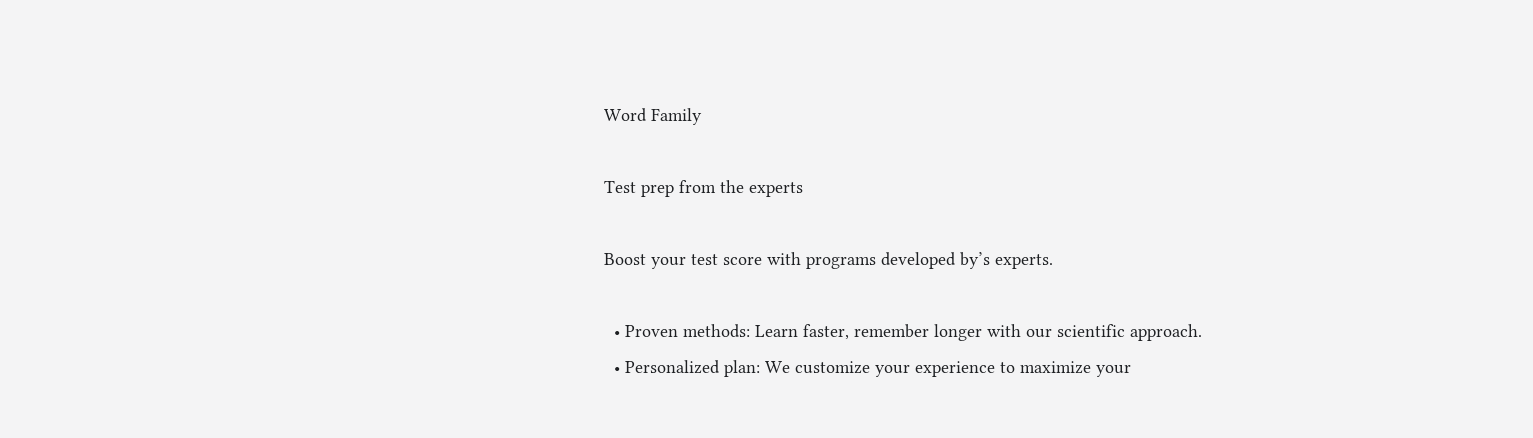Word Family

Test prep from the experts

Boost your test score with programs developed by’s experts.

  • Proven methods: Learn faster, remember longer with our scientific approach.
  • Personalized plan: We customize your experience to maximize your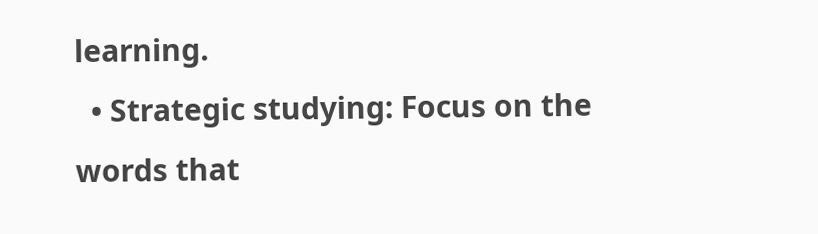learning.
  • Strategic studying: Focus on the words that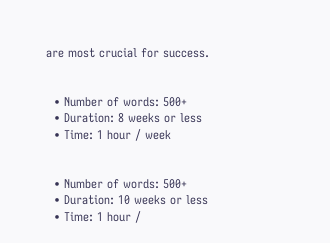are most crucial for success.


  • Number of words: 500+
  • Duration: 8 weeks or less
  • Time: 1 hour / week


  • Number of words: 500+
  • Duration: 10 weeks or less
  • Time: 1 hour /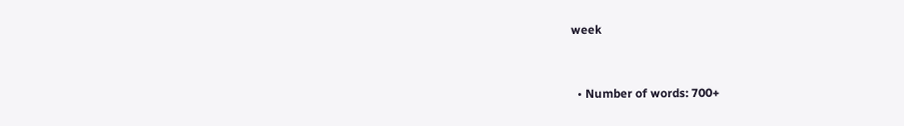week


  • Number of words: 700+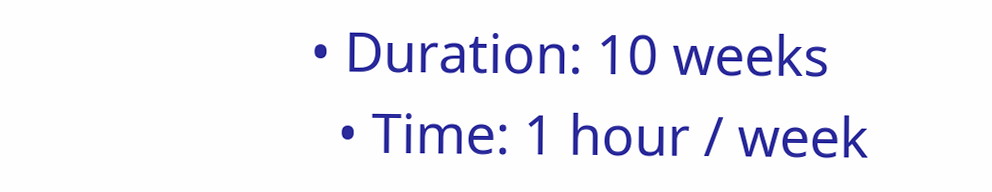• Duration: 10 weeks
  • Time: 1 hour / week